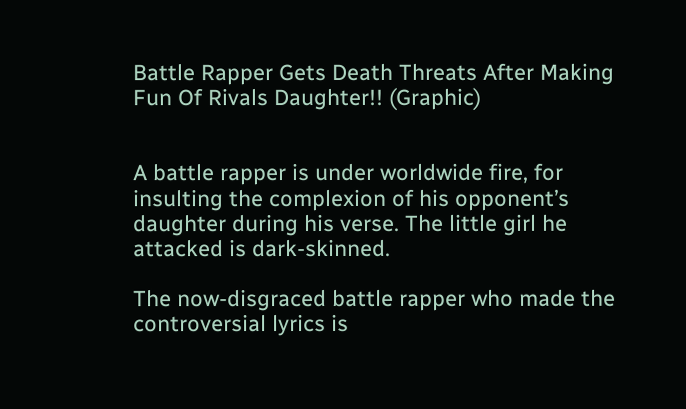Battle Rapper Gets Death Threats After Making Fun Of Rivals Daughter!! (Graphic)


A battle rapper is under worldwide fire, for insulting the complexion of his opponent’s daughter during his verse. The little girl he attacked is dark-skinned.

The now-disgraced battle rapper who made the controversial lyrics is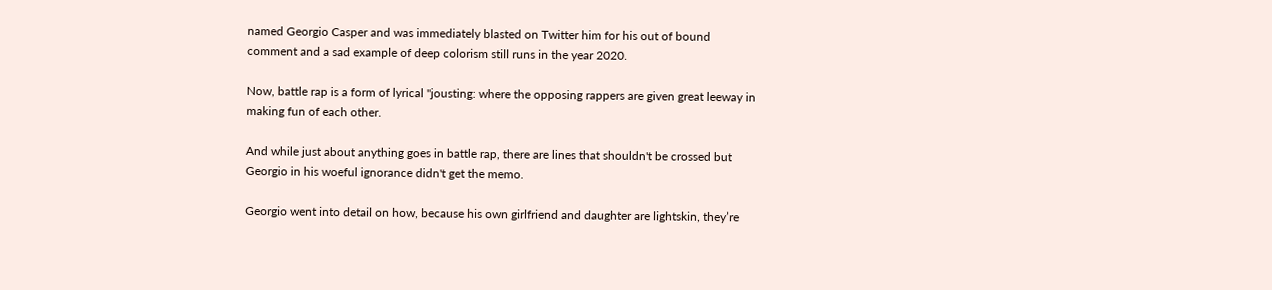named Georgio Casper and was immediately blasted on Twitter him for his out of bound comment and a sad example of deep colorism still runs in the year 2020.

Now, battle rap is a form of lyrical "jousting: where the opposing rappers are given great leeway in making fun of each other.

And while just about anything goes in battle rap, there are lines that shouldn't be crossed but Georgio in his woeful ignorance didn't get the memo.

Georgio went into detail on how, because his own girlfriend and daughter are lightskin, they’re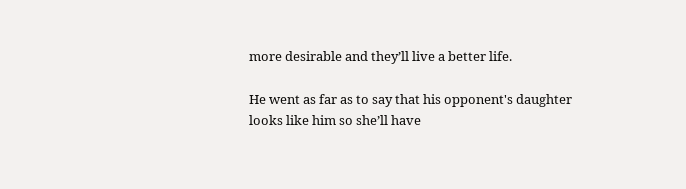more desirable and they’ll live a better life.

He went as far as to say that his opponent's daughter looks like him so she’ll have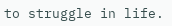to struggle in life.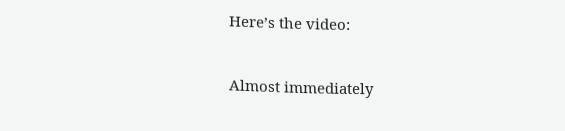Here’s the video:


Almost immediately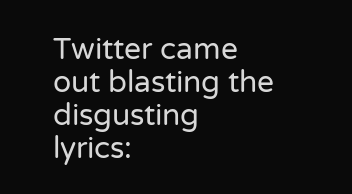Twitter came out blasting the disgusting lyrics: